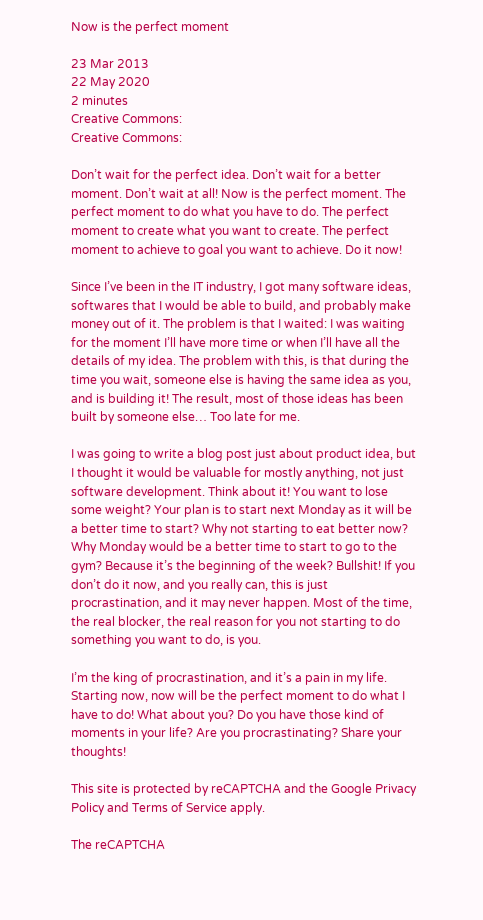Now is the perfect moment

23 Mar 2013
22 May 2020
2 minutes
Creative Commons:
Creative Commons:

Don’t wait for the perfect idea. Don’t wait for a better moment. Don’t wait at all! Now is the perfect moment. The perfect moment to do what you have to do. The perfect moment to create what you want to create. The perfect moment to achieve to goal you want to achieve. Do it now!

Since I’ve been in the IT industry, I got many software ideas, softwares that I would be able to build, and probably make money out of it. The problem is that I waited: I was waiting for the moment I’ll have more time or when I’ll have all the details of my idea. The problem with this, is that during the time you wait, someone else is having the same idea as you, and is building it! The result, most of those ideas has been built by someone else… Too late for me.

I was going to write a blog post just about product idea, but I thought it would be valuable for mostly anything, not just software development. Think about it! You want to lose some weight? Your plan is to start next Monday as it will be a better time to start? Why not starting to eat better now? Why Monday would be a better time to start to go to the gym? Because it’s the beginning of the week? Bullshit! If you don’t do it now, and you really can, this is just procrastination, and it may never happen. Most of the time, the real blocker, the real reason for you not starting to do something you want to do, is you.

I’m the king of procrastination, and it’s a pain in my life. Starting now, now will be the perfect moment to do what I have to do! What about you? Do you have those kind of moments in your life? Are you procrastinating? Share your thoughts!

This site is protected by reCAPTCHA and the Google Privacy Policy and Terms of Service apply.

The reCAPTCHA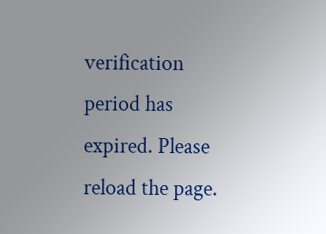verification period has expired. Please reload the page.